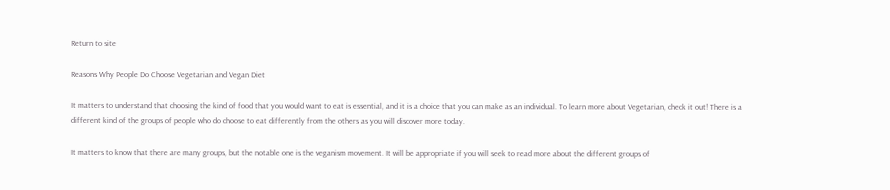Return to site

Reasons Why People Do Choose Vegetarian and Vegan Diet

It matters to understand that choosing the kind of food that you would want to eat is essential, and it is a choice that you can make as an individual. To learn more about Vegetarian, check it out! There is a different kind of the groups of people who do choose to eat differently from the others as you will discover more today.

It matters to know that there are many groups, but the notable one is the veganism movement. It will be appropriate if you will seek to read more about the different groups of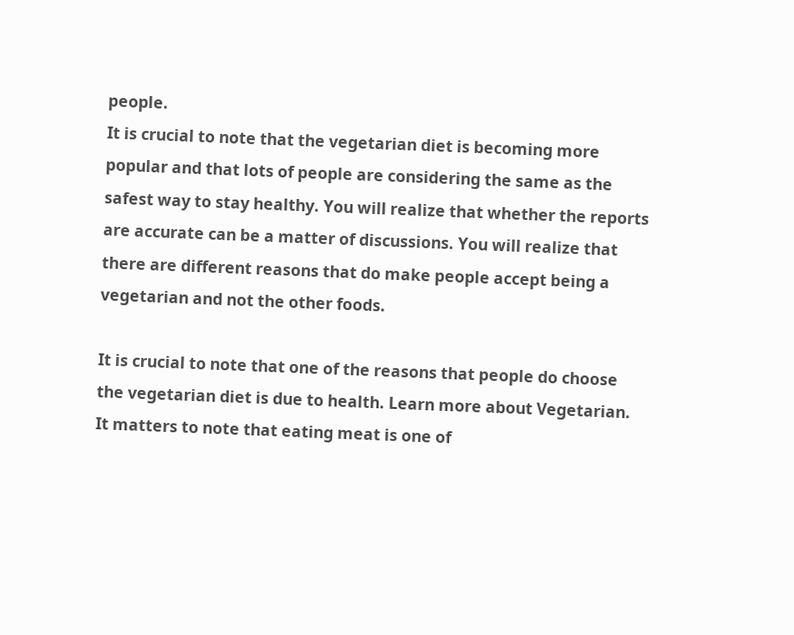people.
It is crucial to note that the vegetarian diet is becoming more popular and that lots of people are considering the same as the safest way to stay healthy. You will realize that whether the reports are accurate can be a matter of discussions. You will realize that there are different reasons that do make people accept being a vegetarian and not the other foods.

It is crucial to note that one of the reasons that people do choose the vegetarian diet is due to health. Learn more about Vegetarian. It matters to note that eating meat is one of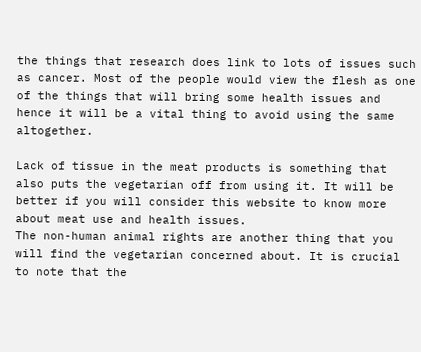the things that research does link to lots of issues such as cancer. Most of the people would view the flesh as one of the things that will bring some health issues and hence it will be a vital thing to avoid using the same altogether.

Lack of tissue in the meat products is something that also puts the vegetarian off from using it. It will be better if you will consider this website to know more about meat use and health issues.
The non-human animal rights are another thing that you will find the vegetarian concerned about. It is crucial to note that the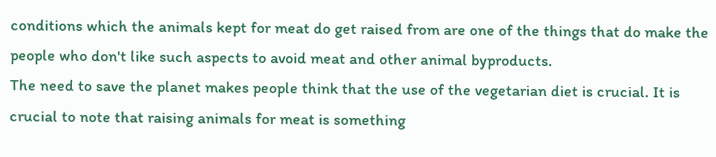conditions which the animals kept for meat do get raised from are one of the things that do make the people who don't like such aspects to avoid meat and other animal byproducts.
The need to save the planet makes people think that the use of the vegetarian diet is crucial. It is crucial to note that raising animals for meat is something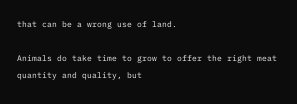that can be a wrong use of land.

Animals do take time to grow to offer the right meat quantity and quality, but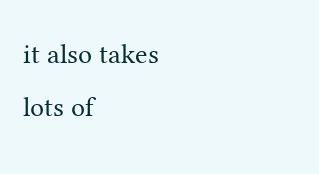it also takes lots of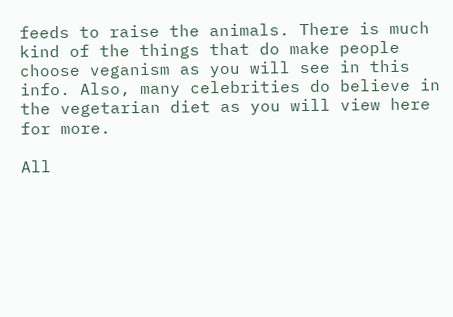feeds to raise the animals. There is much kind of the things that do make people choose veganism as you will see in this info. Also, many celebrities do believe in the vegetarian diet as you will view here for more.

All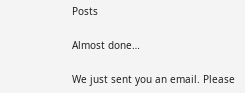Posts

Almost done…

We just sent you an email. Please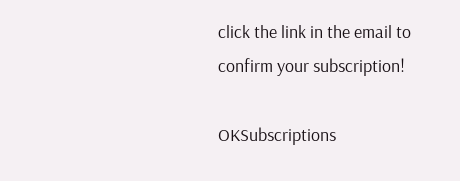click the link in the email to confirm your subscription!

OKSubscriptions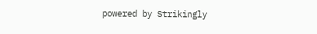powered by Strikingly